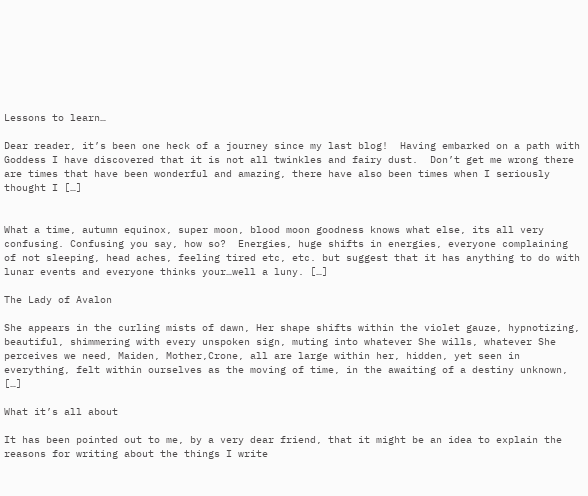Lessons to learn…

Dear reader, it’s been one heck of a journey since my last blog!  Having embarked on a path with Goddess I have discovered that it is not all twinkles and fairy dust.  Don’t get me wrong there are times that have been wonderful and amazing, there have also been times when I seriously thought I […]


What a time, autumn equinox, super moon, blood moon goodness knows what else, its all very confusing. Confusing you say, how so?  Energies, huge shifts in energies, everyone complaining of not sleeping, head aches, feeling tired etc, etc. but suggest that it has anything to do with lunar events and everyone thinks your…well a luny. […]

The Lady of Avalon

She appears in the curling mists of dawn, Her shape shifts within the violet gauze, hypnotizing, beautiful, shimmering with every unspoken sign, muting into whatever She wills, whatever She perceives we need, Maiden, Mother,Crone, all are large within her, hidden, yet seen in everything, felt within ourselves as the moving of time, in the awaiting of a destiny unknown, […]

What it’s all about

It has been pointed out to me, by a very dear friend, that it might be an idea to explain the reasons for writing about the things I write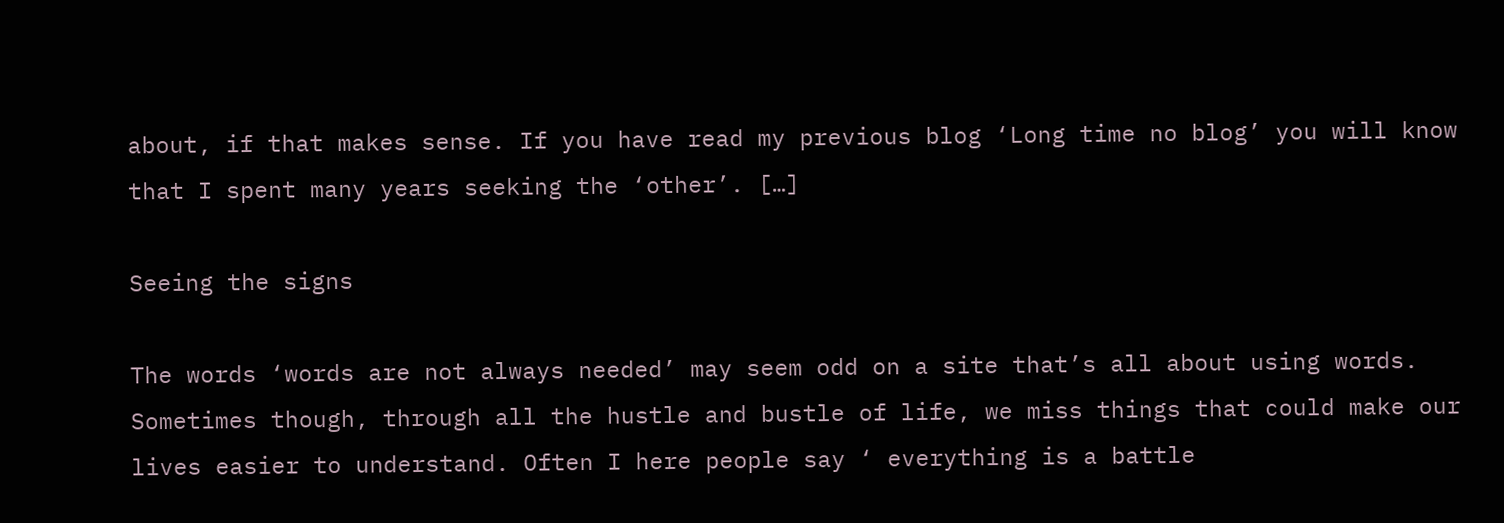about, if that makes sense. If you have read my previous blog ‘Long time no blog’ you will know that I spent many years seeking the ‘other’. […]

Seeing the signs

The words ‘words are not always needed’ may seem odd on a site that’s all about using words.  Sometimes though, through all the hustle and bustle of life, we miss things that could make our lives easier to understand. Often I here people say ‘ everything is a battle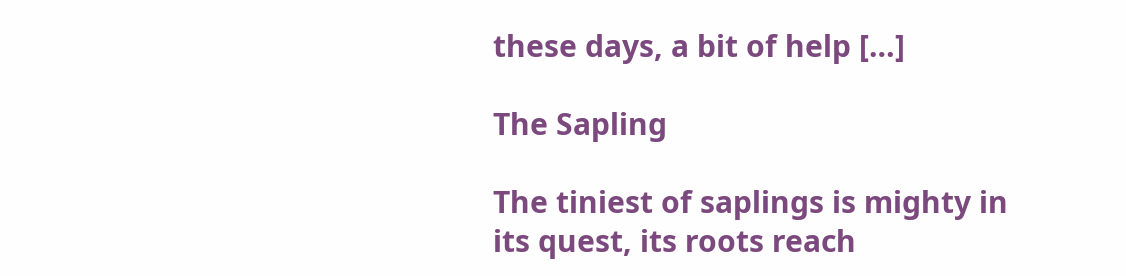these days, a bit of help […]

The Sapling

The tiniest of saplings is mighty in its quest, its roots reach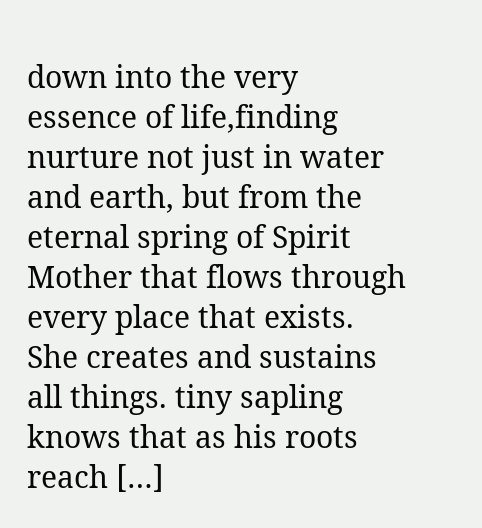down into the very essence of life,finding nurture not just in water and earth, but from the eternal spring of Spirit Mother that flows through every place that exists. She creates and sustains all things. tiny sapling knows that as his roots reach […]